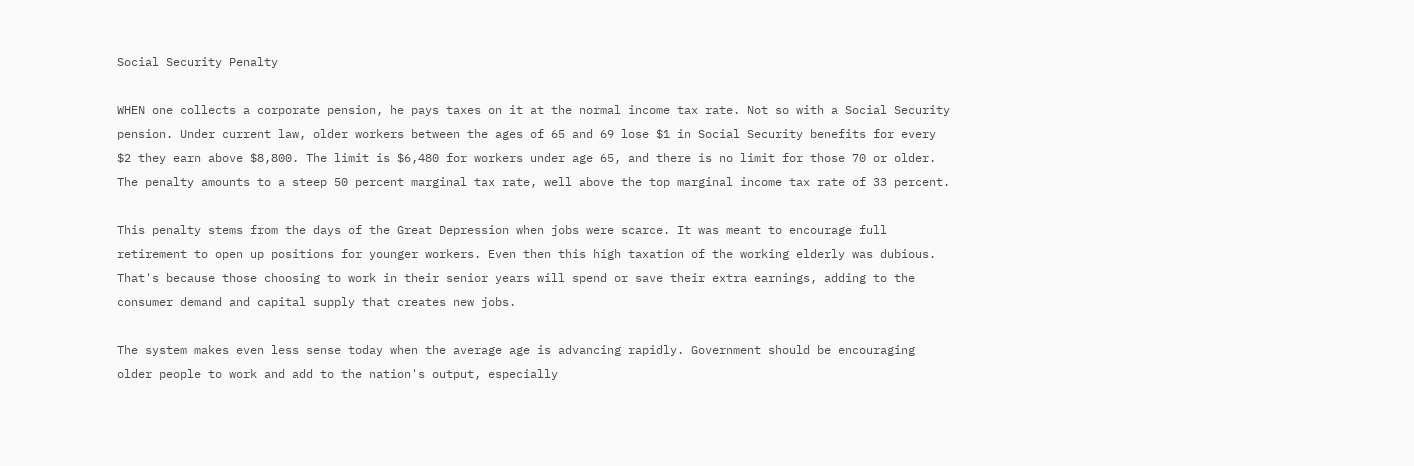Social Security Penalty

WHEN one collects a corporate pension, he pays taxes on it at the normal income tax rate. Not so with a Social Security pension. Under current law, older workers between the ages of 65 and 69 lose $1 in Social Security benefits for every $2 they earn above $8,800. The limit is $6,480 for workers under age 65, and there is no limit for those 70 or older. The penalty amounts to a steep 50 percent marginal tax rate, well above the top marginal income tax rate of 33 percent.

This penalty stems from the days of the Great Depression when jobs were scarce. It was meant to encourage full retirement to open up positions for younger workers. Even then this high taxation of the working elderly was dubious. That's because those choosing to work in their senior years will spend or save their extra earnings, adding to the consumer demand and capital supply that creates new jobs.

The system makes even less sense today when the average age is advancing rapidly. Government should be encouraging older people to work and add to the nation's output, especially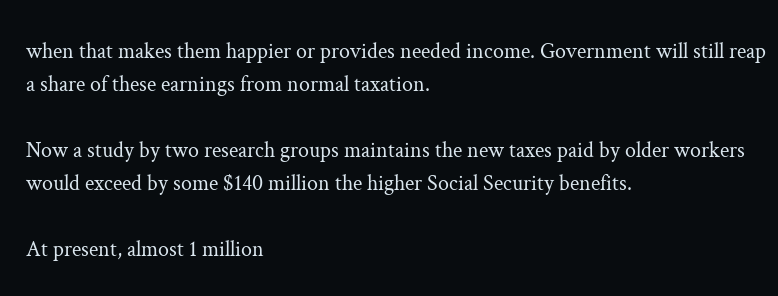when that makes them happier or provides needed income. Government will still reap a share of these earnings from normal taxation.

Now a study by two research groups maintains the new taxes paid by older workers would exceed by some $140 million the higher Social Security benefits.

At present, almost 1 million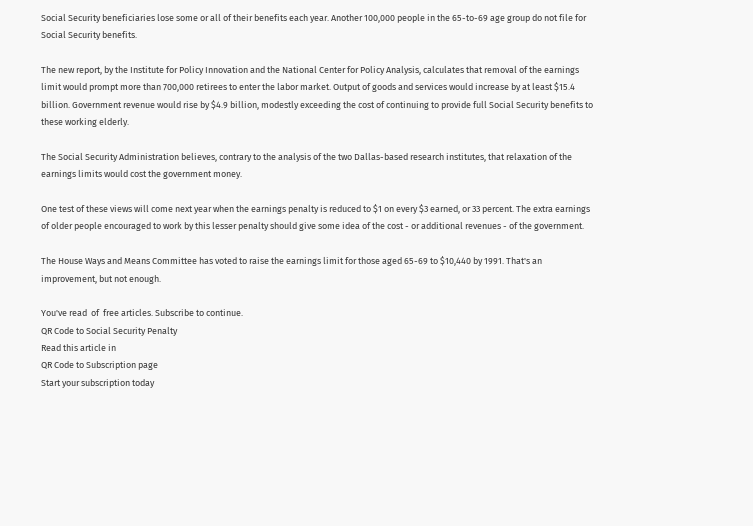Social Security beneficiaries lose some or all of their benefits each year. Another 100,000 people in the 65-to-69 age group do not file for Social Security benefits.

The new report, by the Institute for Policy Innovation and the National Center for Policy Analysis, calculates that removal of the earnings limit would prompt more than 700,000 retirees to enter the labor market. Output of goods and services would increase by at least $15.4 billion. Government revenue would rise by $4.9 billion, modestly exceeding the cost of continuing to provide full Social Security benefits to these working elderly.

The Social Security Administration believes, contrary to the analysis of the two Dallas-based research institutes, that relaxation of the earnings limits would cost the government money.

One test of these views will come next year when the earnings penalty is reduced to $1 on every $3 earned, or 33 percent. The extra earnings of older people encouraged to work by this lesser penalty should give some idea of the cost - or additional revenues - of the government.

The House Ways and Means Committee has voted to raise the earnings limit for those aged 65-69 to $10,440 by 1991. That's an improvement, but not enough.

You've read  of  free articles. Subscribe to continue.
QR Code to Social Security Penalty
Read this article in
QR Code to Subscription page
Start your subscription today